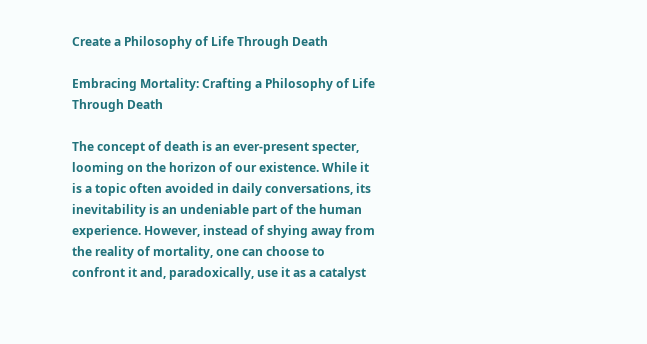Create a Philosophy of Life Through Death

Embracing Mortality: Crafting a Philosophy of Life Through Death

The concept of death is an ever-present specter, looming on the horizon of our existence. While it is a topic often avoided in daily conversations, its inevitability is an undeniable part of the human experience. However, instead of shying away from the reality of mortality, one can choose to confront it and, paradoxically, use it as a catalyst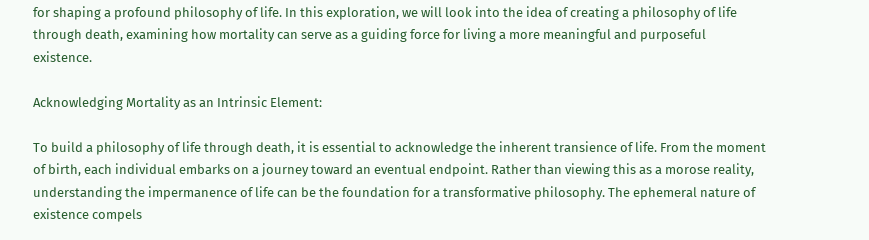for shaping a profound philosophy of life. In this exploration, we will look into the idea of creating a philosophy of life through death, examining how mortality can serve as a guiding force for living a more meaningful and purposeful existence.

Acknowledging Mortality as an Intrinsic Element:

To build a philosophy of life through death, it is essential to acknowledge the inherent transience of life. From the moment of birth, each individual embarks on a journey toward an eventual endpoint. Rather than viewing this as a morose reality, understanding the impermanence of life can be the foundation for a transformative philosophy. The ephemeral nature of existence compels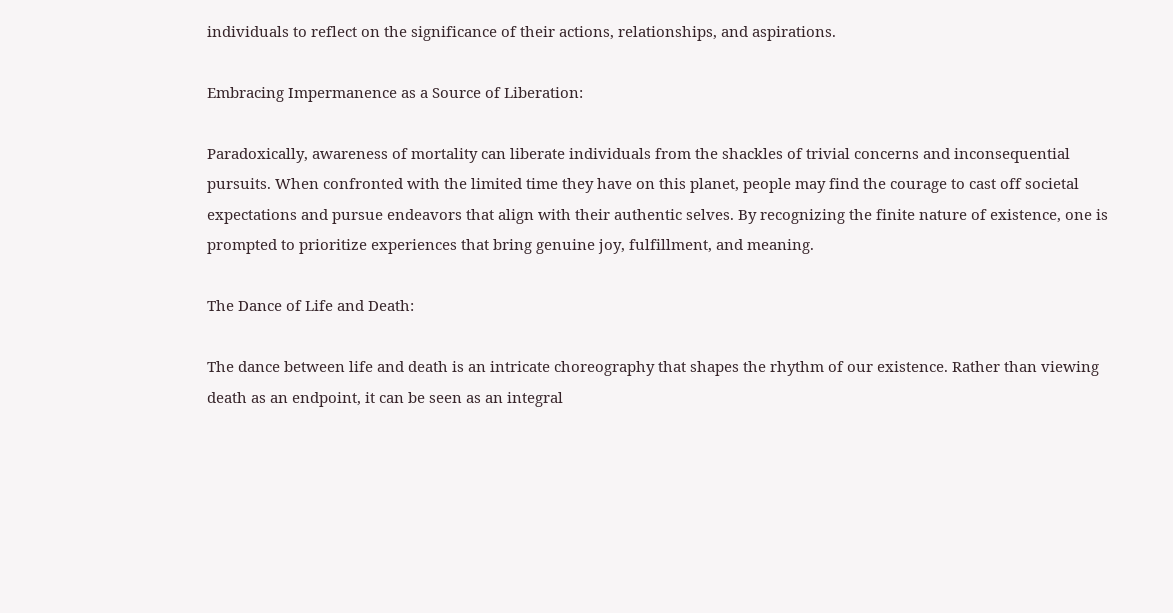individuals to reflect on the significance of their actions, relationships, and aspirations.

Embracing Impermanence as a Source of Liberation:

Paradoxically, awareness of mortality can liberate individuals from the shackles of trivial concerns and inconsequential pursuits. When confronted with the limited time they have on this planet, people may find the courage to cast off societal expectations and pursue endeavors that align with their authentic selves. By recognizing the finite nature of existence, one is prompted to prioritize experiences that bring genuine joy, fulfillment, and meaning.

The Dance of Life and Death:

The dance between life and death is an intricate choreography that shapes the rhythm of our existence. Rather than viewing death as an endpoint, it can be seen as an integral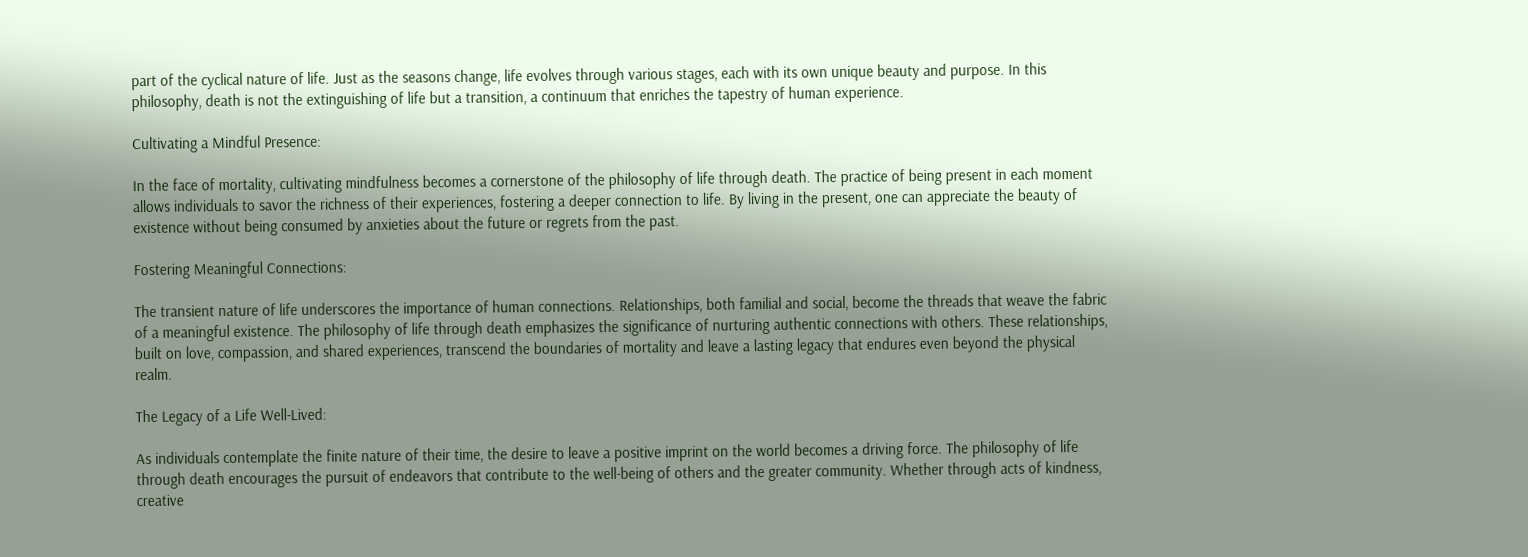part of the cyclical nature of life. Just as the seasons change, life evolves through various stages, each with its own unique beauty and purpose. In this philosophy, death is not the extinguishing of life but a transition, a continuum that enriches the tapestry of human experience.

Cultivating a Mindful Presence:

In the face of mortality, cultivating mindfulness becomes a cornerstone of the philosophy of life through death. The practice of being present in each moment allows individuals to savor the richness of their experiences, fostering a deeper connection to life. By living in the present, one can appreciate the beauty of existence without being consumed by anxieties about the future or regrets from the past.

Fostering Meaningful Connections:

The transient nature of life underscores the importance of human connections. Relationships, both familial and social, become the threads that weave the fabric of a meaningful existence. The philosophy of life through death emphasizes the significance of nurturing authentic connections with others. These relationships, built on love, compassion, and shared experiences, transcend the boundaries of mortality and leave a lasting legacy that endures even beyond the physical realm.

The Legacy of a Life Well-Lived:

As individuals contemplate the finite nature of their time, the desire to leave a positive imprint on the world becomes a driving force. The philosophy of life through death encourages the pursuit of endeavors that contribute to the well-being of others and the greater community. Whether through acts of kindness, creative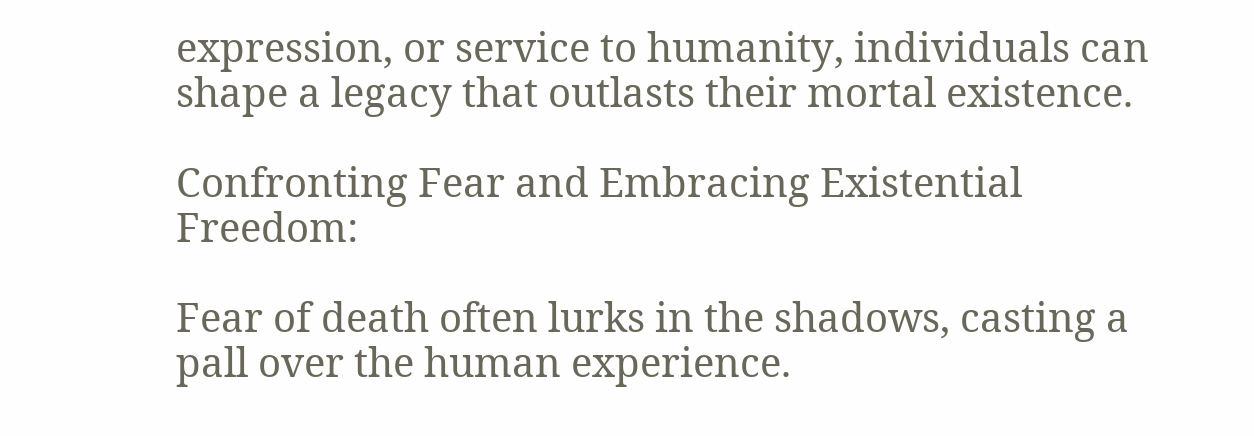expression, or service to humanity, individuals can shape a legacy that outlasts their mortal existence.

Confronting Fear and Embracing Existential Freedom:

Fear of death often lurks in the shadows, casting a pall over the human experience.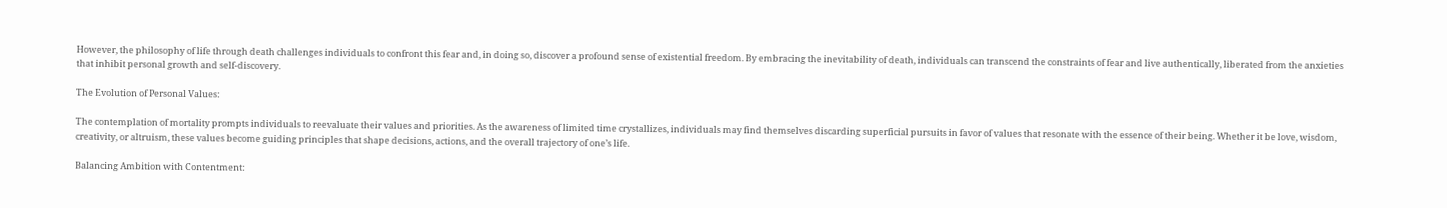However, the philosophy of life through death challenges individuals to confront this fear and, in doing so, discover a profound sense of existential freedom. By embracing the inevitability of death, individuals can transcend the constraints of fear and live authentically, liberated from the anxieties that inhibit personal growth and self-discovery.

The Evolution of Personal Values:

The contemplation of mortality prompts individuals to reevaluate their values and priorities. As the awareness of limited time crystallizes, individuals may find themselves discarding superficial pursuits in favor of values that resonate with the essence of their being. Whether it be love, wisdom, creativity, or altruism, these values become guiding principles that shape decisions, actions, and the overall trajectory of one’s life.

Balancing Ambition with Contentment: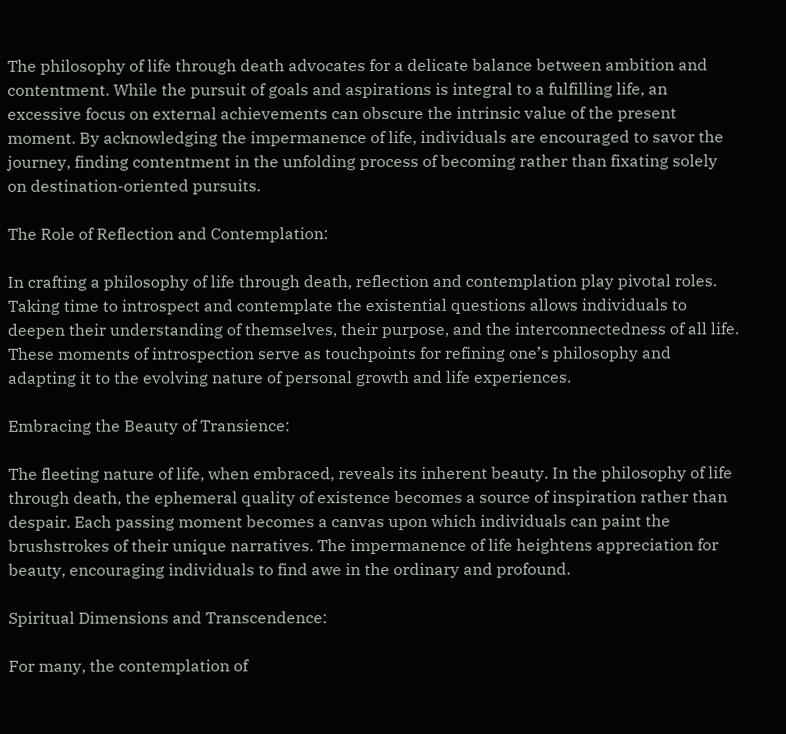The philosophy of life through death advocates for a delicate balance between ambition and contentment. While the pursuit of goals and aspirations is integral to a fulfilling life, an excessive focus on external achievements can obscure the intrinsic value of the present moment. By acknowledging the impermanence of life, individuals are encouraged to savor the journey, finding contentment in the unfolding process of becoming rather than fixating solely on destination-oriented pursuits.

The Role of Reflection and Contemplation:

In crafting a philosophy of life through death, reflection and contemplation play pivotal roles. Taking time to introspect and contemplate the existential questions allows individuals to deepen their understanding of themselves, their purpose, and the interconnectedness of all life. These moments of introspection serve as touchpoints for refining one’s philosophy and adapting it to the evolving nature of personal growth and life experiences.

Embracing the Beauty of Transience:

The fleeting nature of life, when embraced, reveals its inherent beauty. In the philosophy of life through death, the ephemeral quality of existence becomes a source of inspiration rather than despair. Each passing moment becomes a canvas upon which individuals can paint the brushstrokes of their unique narratives. The impermanence of life heightens appreciation for beauty, encouraging individuals to find awe in the ordinary and profound.

Spiritual Dimensions and Transcendence:

For many, the contemplation of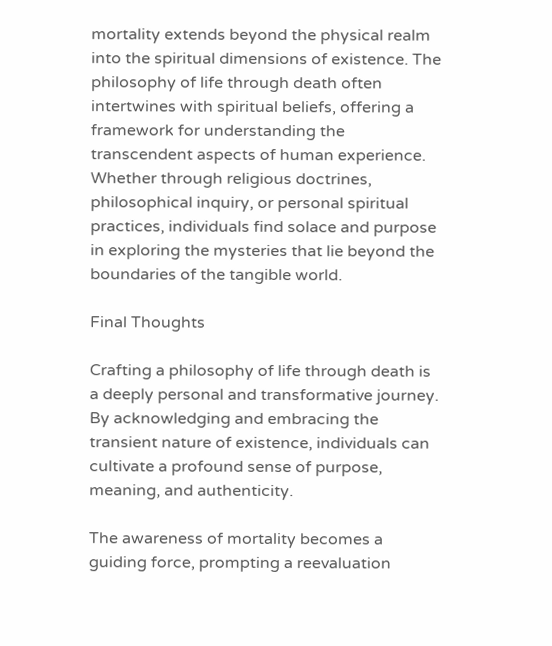mortality extends beyond the physical realm into the spiritual dimensions of existence. The philosophy of life through death often intertwines with spiritual beliefs, offering a framework for understanding the transcendent aspects of human experience. Whether through religious doctrines, philosophical inquiry, or personal spiritual practices, individuals find solace and purpose in exploring the mysteries that lie beyond the boundaries of the tangible world.

Final Thoughts

Crafting a philosophy of life through death is a deeply personal and transformative journey. By acknowledging and embracing the transient nature of existence, individuals can cultivate a profound sense of purpose, meaning, and authenticity.

The awareness of mortality becomes a guiding force, prompting a reevaluation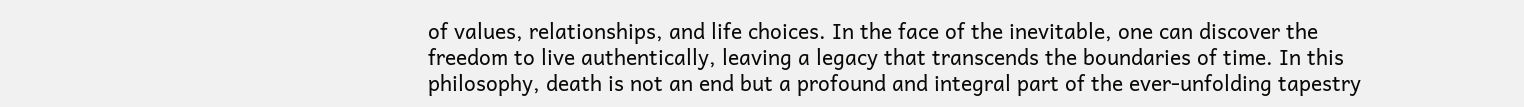of values, relationships, and life choices. In the face of the inevitable, one can discover the freedom to live authentically, leaving a legacy that transcends the boundaries of time. In this philosophy, death is not an end but a profound and integral part of the ever-unfolding tapestry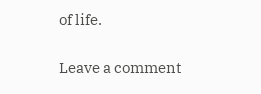of life.

Leave a comment